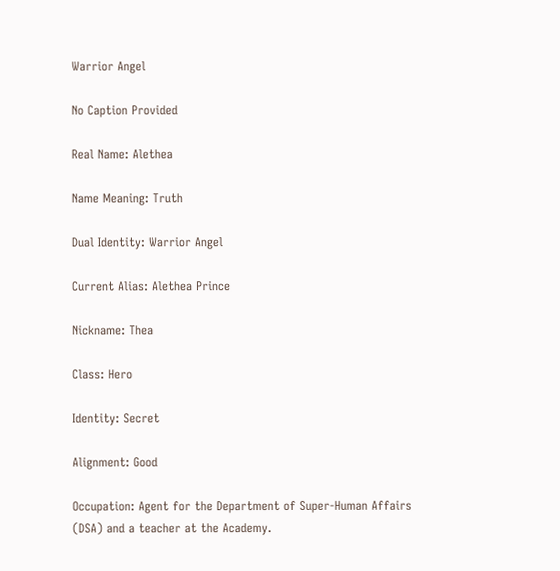Warrior Angel

No Caption Provided

Real Name: Alethea

Name Meaning: Truth

Dual Identity: Warrior Angel

Current Alias: Alethea Prince

Nickname: Thea

Class: Hero

Identity: Secret

Alignment: Good

Occupation: Agent for the Department of Super-Human Affairs (DSA) and a teacher at the Academy.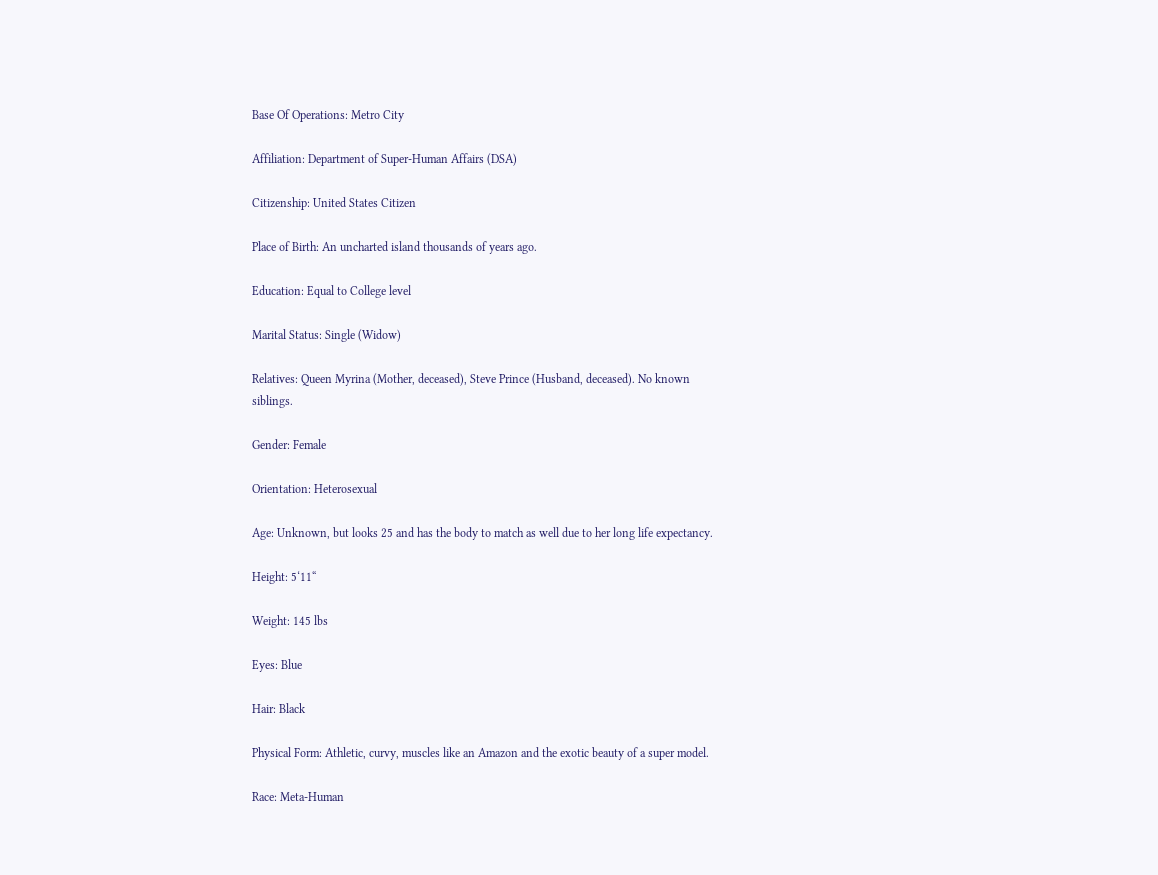Base Of Operations: Metro City

Affiliation: Department of Super-Human Affairs (DSA)

Citizenship: United States Citizen

Place of Birth: An uncharted island thousands of years ago.

Education: Equal to College level

Marital Status: Single (Widow)

Relatives: Queen Myrina (Mother, deceased), Steve Prince (Husband, deceased). No known siblings.

Gender: Female

Orientation: Heterosexual

Age: Unknown, but looks 25 and has the body to match as well due to her long life expectancy.

Height: 5‘11“

Weight: 145 lbs

Eyes: Blue

Hair: Black

Physical Form: Athletic, curvy, muscles like an Amazon and the exotic beauty of a super model.

Race: Meta-Human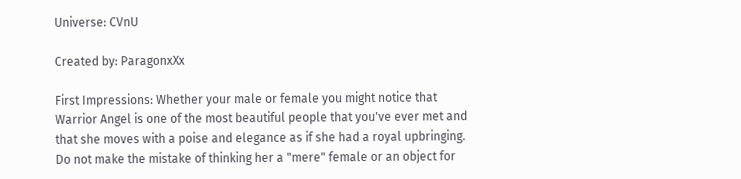Universe: CVnU

Created by: ParagonxXx

First Impressions: Whether your male or female you might notice that Warrior Angel is one of the most beautiful people that you've ever met and that she moves with a poise and elegance as if she had a royal upbringing. Do not make the mistake of thinking her a "mere" female or an object for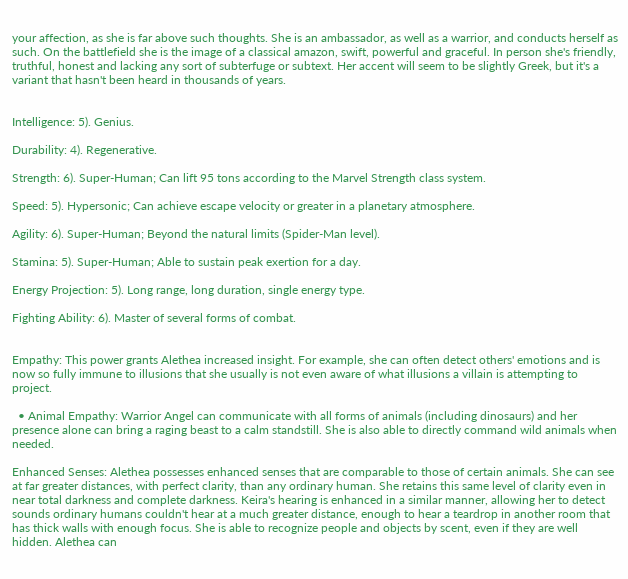your affection, as she is far above such thoughts. She is an ambassador, as well as a warrior, and conducts herself as such. On the battlefield she is the image of a classical amazon, swift, powerful and graceful. In person she's friendly, truthful, honest and lacking any sort of subterfuge or subtext. Her accent will seem to be slightly Greek, but it's a variant that hasn't been heard in thousands of years.


Intelligence: 5). Genius.

Durability: 4). Regenerative.

Strength: 6). Super-Human; Can lift 95 tons according to the Marvel Strength class system.

Speed: 5). Hypersonic; Can achieve escape velocity or greater in a planetary atmosphere.

Agility: 6). Super-Human; Beyond the natural limits (Spider-Man level).

Stamina: 5). Super-Human; Able to sustain peak exertion for a day.

Energy Projection: 5). Long range, long duration, single energy type.

Fighting Ability: 6). Master of several forms of combat.


Empathy: This power grants Alethea increased insight. For example, she can often detect others' emotions and is now so fully immune to illusions that she usually is not even aware of what illusions a villain is attempting to project.

  • Animal Empathy: Warrior Angel can communicate with all forms of animals (including dinosaurs) and her presence alone can bring a raging beast to a calm standstill. She is also able to directly command wild animals when needed.

Enhanced Senses: Alethea possesses enhanced senses that are comparable to those of certain animals. She can see at far greater distances, with perfect clarity, than any ordinary human. She retains this same level of clarity even in near total darkness and complete darkness. Keira's hearing is enhanced in a similar manner, allowing her to detect sounds ordinary humans couldn't hear at a much greater distance, enough to hear a teardrop in another room that has thick walls with enough focus. She is able to recognize people and objects by scent, even if they are well hidden. Alethea can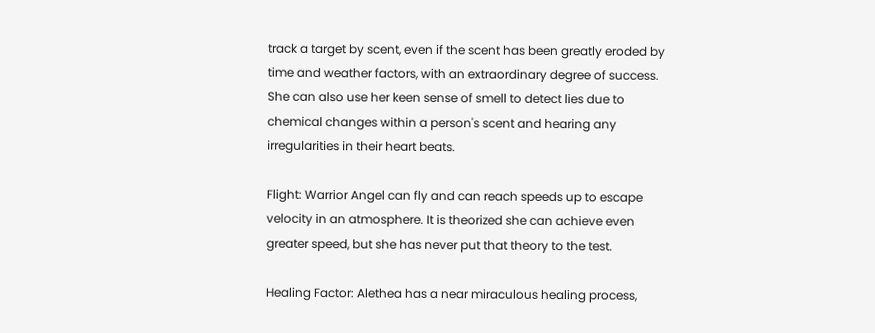track a target by scent, even if the scent has been greatly eroded by time and weather factors, with an extraordinary degree of success. She can also use her keen sense of smell to detect lies due to chemical changes within a person's scent and hearing any irregularities in their heart beats.

Flight: Warrior Angel can fly and can reach speeds up to escape velocity in an atmosphere. It is theorized she can achieve even greater speed, but she has never put that theory to the test.

Healing Factor: Alethea has a near miraculous healing process,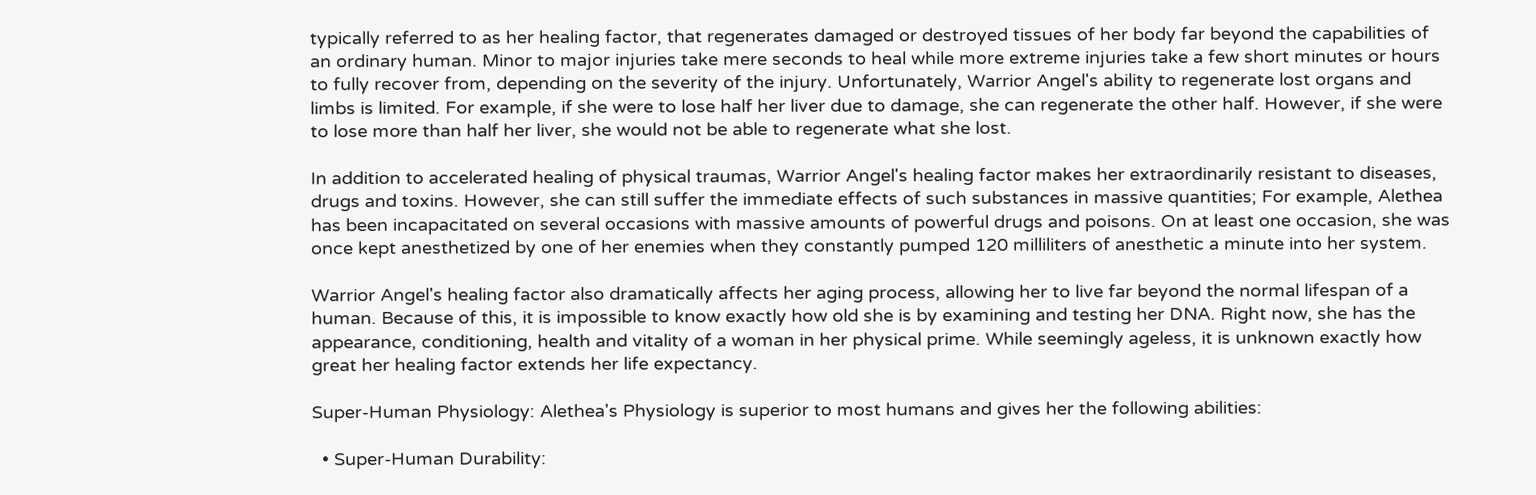typically referred to as her healing factor, that regenerates damaged or destroyed tissues of her body far beyond the capabilities of an ordinary human. Minor to major injuries take mere seconds to heal while more extreme injuries take a few short minutes or hours to fully recover from, depending on the severity of the injury. Unfortunately, Warrior Angel's ability to regenerate lost organs and limbs is limited. For example, if she were to lose half her liver due to damage, she can regenerate the other half. However, if she were to lose more than half her liver, she would not be able to regenerate what she lost.

In addition to accelerated healing of physical traumas, Warrior Angel's healing factor makes her extraordinarily resistant to diseases, drugs and toxins. However, she can still suffer the immediate effects of such substances in massive quantities; For example, Alethea has been incapacitated on several occasions with massive amounts of powerful drugs and poisons. On at least one occasion, she was once kept anesthetized by one of her enemies when they constantly pumped 120 milliliters of anesthetic a minute into her system.

Warrior Angel's healing factor also dramatically affects her aging process, allowing her to live far beyond the normal lifespan of a human. Because of this, it is impossible to know exactly how old she is by examining and testing her DNA. Right now, she has the appearance, conditioning, health and vitality of a woman in her physical prime. While seemingly ageless, it is unknown exactly how great her healing factor extends her life expectancy.

Super-Human Physiology: Alethea's Physiology is superior to most humans and gives her the following abilities:

  • Super-Human Durability: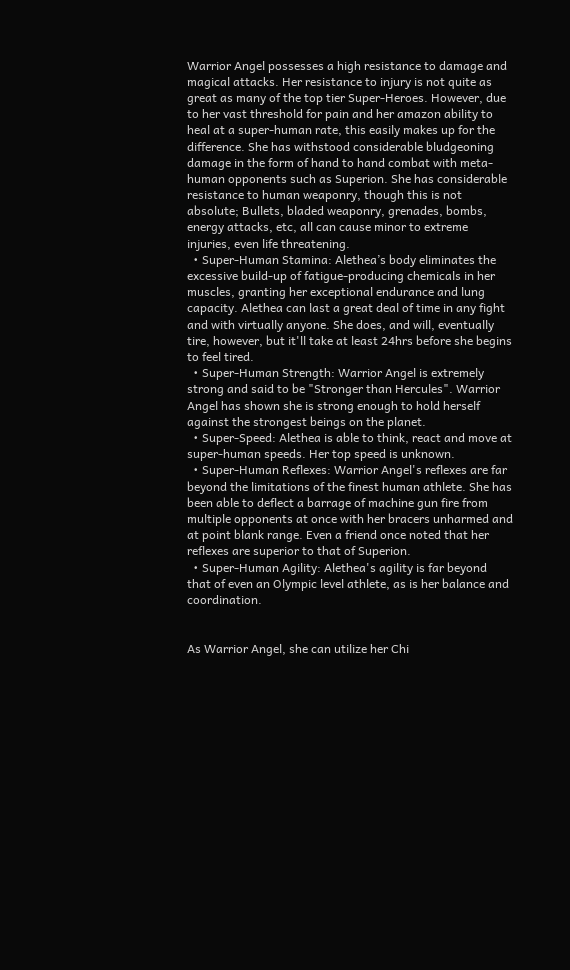Warrior Angel possesses a high resistance to damage and magical attacks. Her resistance to injury is not quite as great as many of the top tier Super-Heroes. However, due to her vast threshold for pain and her amazon ability to heal at a super-human rate, this easily makes up for the difference. She has withstood considerable bludgeoning damage in the form of hand to hand combat with meta-human opponents such as Superion. She has considerable resistance to human weaponry, though this is not absolute; Bullets, bladed weaponry, grenades, bombs, energy attacks, etc, all can cause minor to extreme injuries, even life threatening.
  • Super-Human Stamina: Alethea’s body eliminates the excessive build-up of fatigue-producing chemicals in her muscles, granting her exceptional endurance and lung capacity. Alethea can last a great deal of time in any fight and with virtually anyone. She does, and will, eventually tire, however, but it'll take at least 24hrs before she begins to feel tired.
  • Super-Human Strength: Warrior Angel is extremely strong and said to be "Stronger than Hercules". Warrior Angel has shown she is strong enough to hold herself against the strongest beings on the planet.
  • Super-Speed: Alethea is able to think, react and move at super-human speeds. Her top speed is unknown.
  • Super-Human Reflexes: Warrior Angel's reflexes are far beyond the limitations of the finest human athlete. She has been able to deflect a barrage of machine gun fire from multiple opponents at once with her bracers unharmed and at point blank range. Even a friend once noted that her reflexes are superior to that of Superion.
  • Super-Human Agility: Alethea's agility is far beyond that of even an Olympic level athlete, as is her balance and coordination.


As Warrior Angel, she can utilize her Chi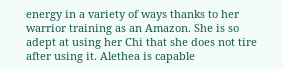energy in a variety of ways thanks to her warrior training as an Amazon. She is so adept at using her Chi that she does not tire after using it. Alethea is capable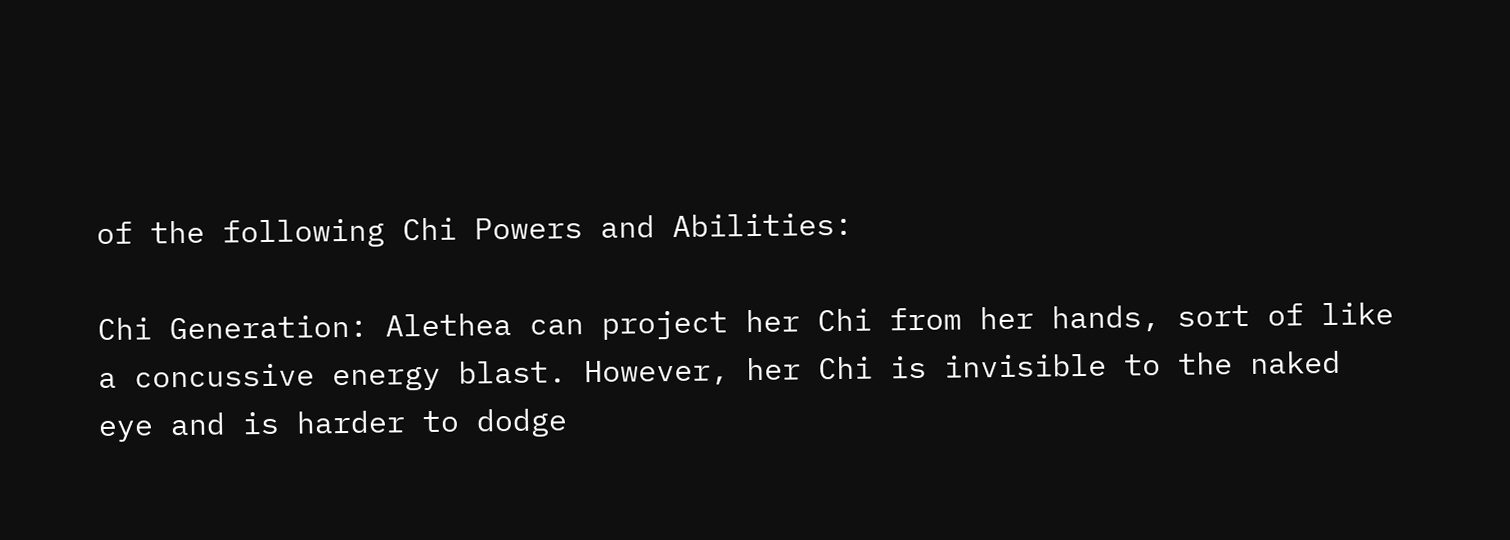of the following Chi Powers and Abilities:

Chi Generation: Alethea can project her Chi from her hands, sort of like a concussive energy blast. However, her Chi is invisible to the naked eye and is harder to dodge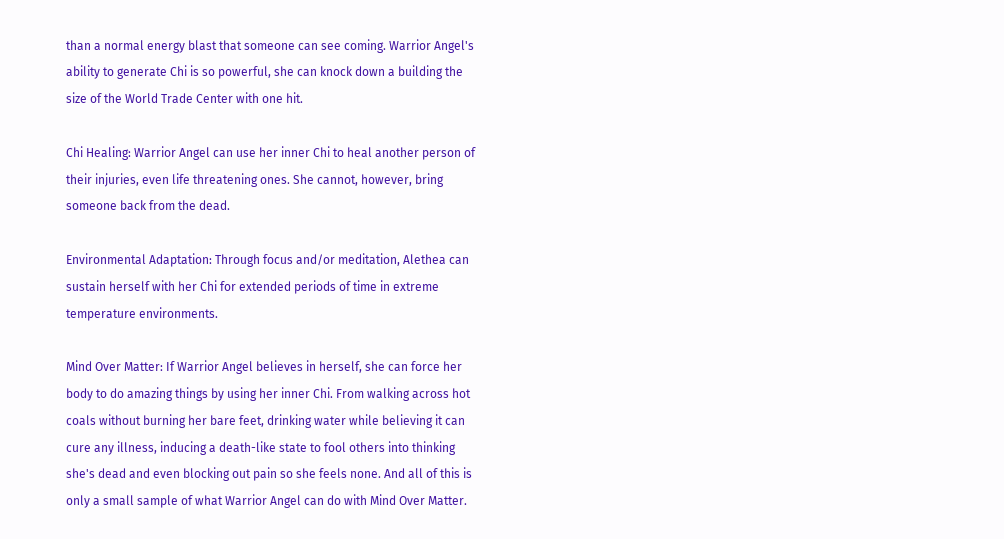than a normal energy blast that someone can see coming. Warrior Angel's ability to generate Chi is so powerful, she can knock down a building the size of the World Trade Center with one hit.

Chi Healing: Warrior Angel can use her inner Chi to heal another person of their injuries, even life threatening ones. She cannot, however, bring someone back from the dead.

Environmental Adaptation: Through focus and/or meditation, Alethea can sustain herself with her Chi for extended periods of time in extreme temperature environments.

Mind Over Matter: If Warrior Angel believes in herself, she can force her body to do amazing things by using her inner Chi. From walking across hot coals without burning her bare feet, drinking water while believing it can cure any illness, inducing a death-like state to fool others into thinking she's dead and even blocking out pain so she feels none. And all of this is only a small sample of what Warrior Angel can do with Mind Over Matter.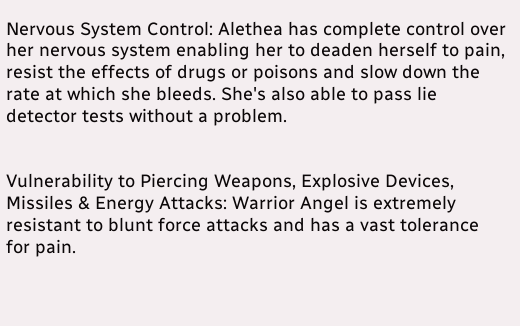Nervous System Control: Alethea has complete control over her nervous system enabling her to deaden herself to pain, resist the effects of drugs or poisons and slow down the rate at which she bleeds. She's also able to pass lie detector tests without a problem.


Vulnerability to Piercing Weapons, Explosive Devices, Missiles & Energy Attacks: Warrior Angel is extremely resistant to blunt force attacks and has a vast tolerance for pain.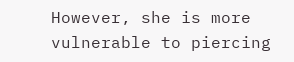However, she is more vulnerable to piercing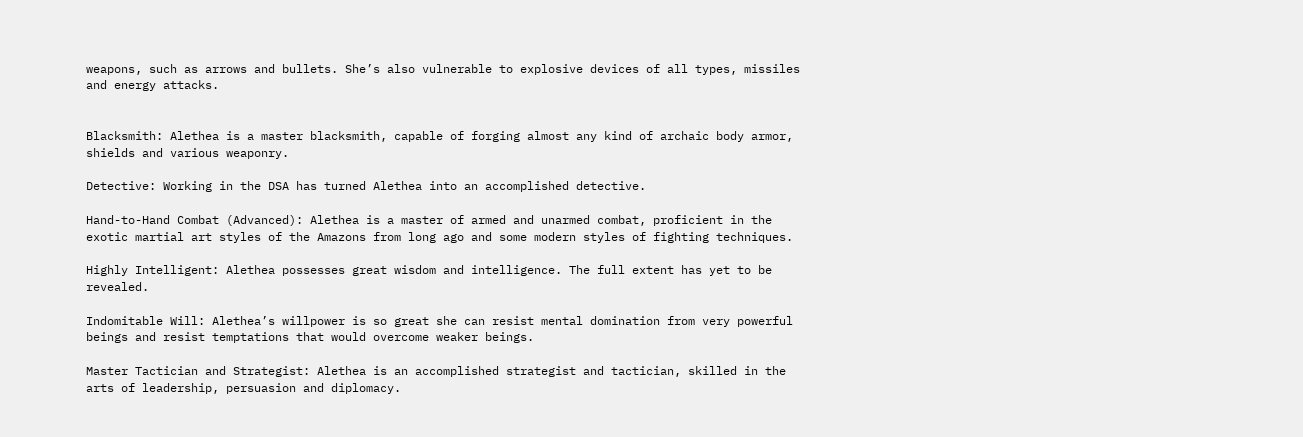weapons, such as arrows and bullets. She’s also vulnerable to explosive devices of all types, missiles and energy attacks.


Blacksmith: Alethea is a master blacksmith, capable of forging almost any kind of archaic body armor, shields and various weaponry.

Detective: Working in the DSA has turned Alethea into an accomplished detective.

Hand-to-Hand Combat (Advanced): Alethea is a master of armed and unarmed combat, proficient in the exotic martial art styles of the Amazons from long ago and some modern styles of fighting techniques.

Highly Intelligent: Alethea possesses great wisdom and intelligence. The full extent has yet to be revealed.

Indomitable Will: Alethea’s willpower is so great she can resist mental domination from very powerful beings and resist temptations that would overcome weaker beings.

Master Tactician and Strategist: Alethea is an accomplished strategist and tactician, skilled in the arts of leadership, persuasion and diplomacy.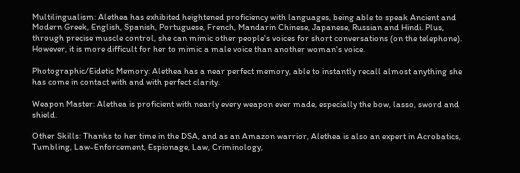Multilingualism: Alethea has exhibited heightened proficiency with languages, being able to speak Ancient and Modern Greek, English, Spanish, Portuguese, French, Mandarin Chinese, Japanese, Russian and Hindi. Plus, through precise muscle control, she can mimic other people's voices for short conversations (on the telephone). However, it is more difficult for her to mimic a male voice than another woman's voice.

Photographic/Eidetic Memory: Alethea has a near perfect memory, able to instantly recall almost anything she has come in contact with and with perfect clarity.

Weapon Master: Alethea is proficient with nearly every weapon ever made, especially the bow, lasso, sword and shield.

Other Skills: Thanks to her time in the DSA, and as an Amazon warrior, Alethea is also an expert in Acrobatics, Tumbling, Law-Enforcement, Espionage, Law, Criminology,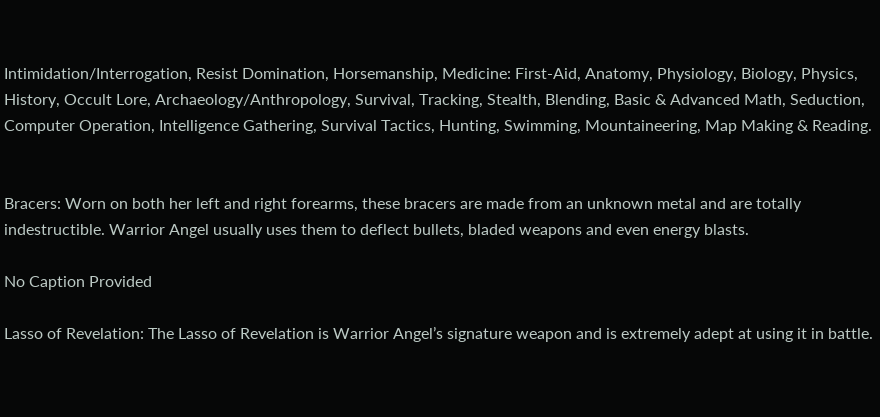Intimidation/Interrogation, Resist Domination, Horsemanship, Medicine: First-Aid, Anatomy, Physiology, Biology, Physics, History, Occult Lore, Archaeology/Anthropology, Survival, Tracking, Stealth, Blending, Basic & Advanced Math, Seduction, Computer Operation, Intelligence Gathering, Survival Tactics, Hunting, Swimming, Mountaineering, Map Making & Reading.


Bracers: Worn on both her left and right forearms, these bracers are made from an unknown metal and are totally indestructible. Warrior Angel usually uses them to deflect bullets, bladed weapons and even energy blasts.

No Caption Provided

Lasso of Revelation: The Lasso of Revelation is Warrior Angel’s signature weapon and is extremely adept at using it in battle.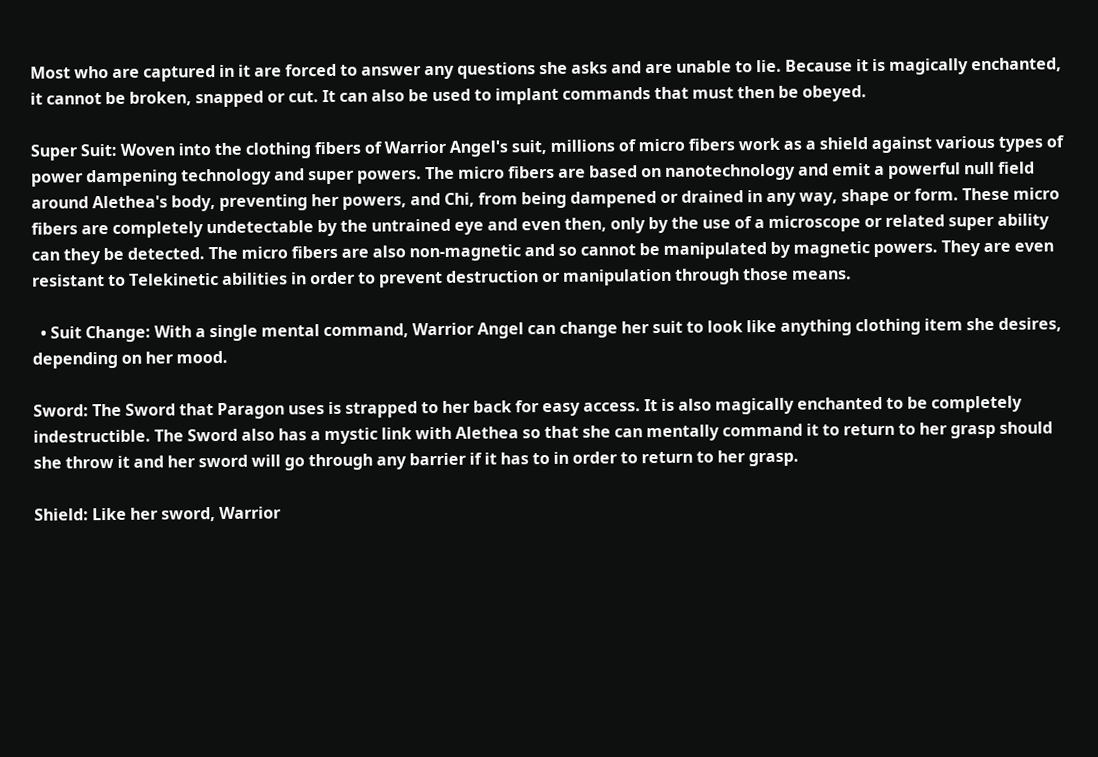Most who are captured in it are forced to answer any questions she asks and are unable to lie. Because it is magically enchanted, it cannot be broken, snapped or cut. It can also be used to implant commands that must then be obeyed.

Super Suit: Woven into the clothing fibers of Warrior Angel's suit, millions of micro fibers work as a shield against various types of power dampening technology and super powers. The micro fibers are based on nanotechnology and emit a powerful null field around Alethea's body, preventing her powers, and Chi, from being dampened or drained in any way, shape or form. These micro fibers are completely undetectable by the untrained eye and even then, only by the use of a microscope or related super ability can they be detected. The micro fibers are also non-magnetic and so cannot be manipulated by magnetic powers. They are even resistant to Telekinetic abilities in order to prevent destruction or manipulation through those means.

  • Suit Change: With a single mental command, Warrior Angel can change her suit to look like anything clothing item she desires, depending on her mood.

Sword: The Sword that Paragon uses is strapped to her back for easy access. It is also magically enchanted to be completely indestructible. The Sword also has a mystic link with Alethea so that she can mentally command it to return to her grasp should she throw it and her sword will go through any barrier if it has to in order to return to her grasp.

Shield: Like her sword, Warrior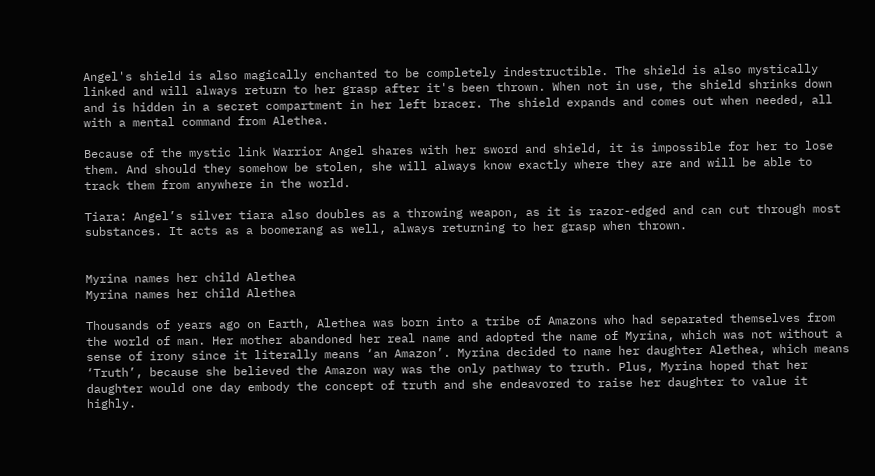Angel's shield is also magically enchanted to be completely indestructible. The shield is also mystically linked and will always return to her grasp after it's been thrown. When not in use, the shield shrinks down and is hidden in a secret compartment in her left bracer. The shield expands and comes out when needed, all with a mental command from Alethea.

Because of the mystic link Warrior Angel shares with her sword and shield, it is impossible for her to lose them. And should they somehow be stolen, she will always know exactly where they are and will be able to track them from anywhere in the world.

Tiara: Angel’s silver tiara also doubles as a throwing weapon, as it is razor-edged and can cut through most substances. It acts as a boomerang as well, always returning to her grasp when thrown.


Myrina names her child Alethea
Myrina names her child Alethea

Thousands of years ago on Earth, Alethea was born into a tribe of Amazons who had separated themselves from the world of man. Her mother abandoned her real name and adopted the name of Myrina, which was not without a sense of irony since it literally means ‘an Amazon’. Myrina decided to name her daughter Alethea, which means ‘Truth’, because she believed the Amazon way was the only pathway to truth. Plus, Myrina hoped that her daughter would one day embody the concept of truth and she endeavored to raise her daughter to value it highly.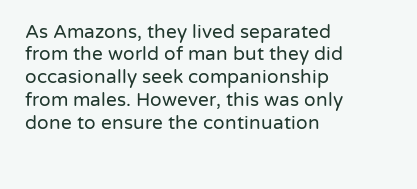As Amazons, they lived separated from the world of man but they did occasionally seek companionship from males. However, this was only done to ensure the continuation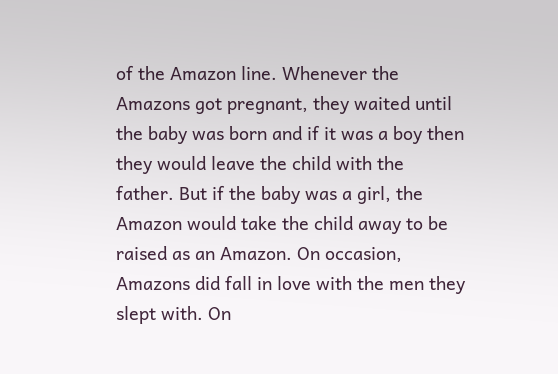of the Amazon line. Whenever the Amazons got pregnant, they waited until the baby was born and if it was a boy then they would leave the child with the father. But if the baby was a girl, the Amazon would take the child away to be raised as an Amazon. On occasion, Amazons did fall in love with the men they slept with. On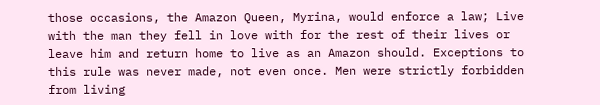those occasions, the Amazon Queen, Myrina, would enforce a law; Live with the man they fell in love with for the rest of their lives or leave him and return home to live as an Amazon should. Exceptions to this rule was never made, not even once. Men were strictly forbidden from living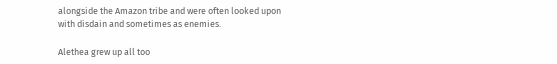alongside the Amazon tribe and were often looked upon with disdain and sometimes as enemies.

Alethea grew up all too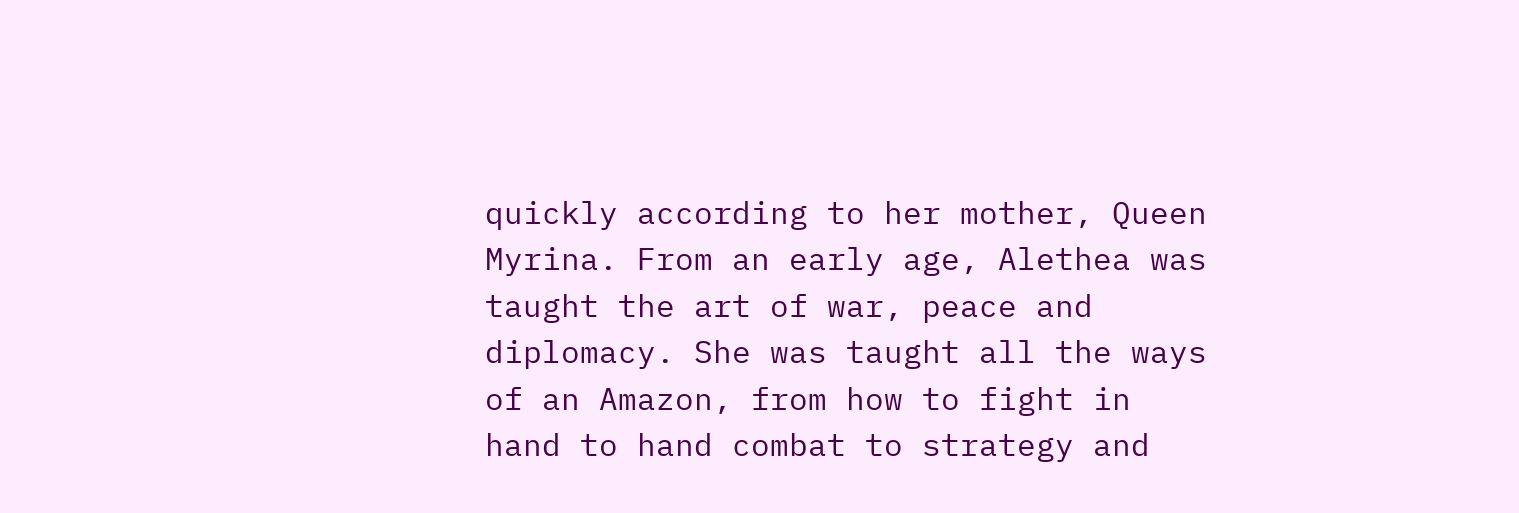quickly according to her mother, Queen Myrina. From an early age, Alethea was taught the art of war, peace and diplomacy. She was taught all the ways of an Amazon, from how to fight in hand to hand combat to strategy and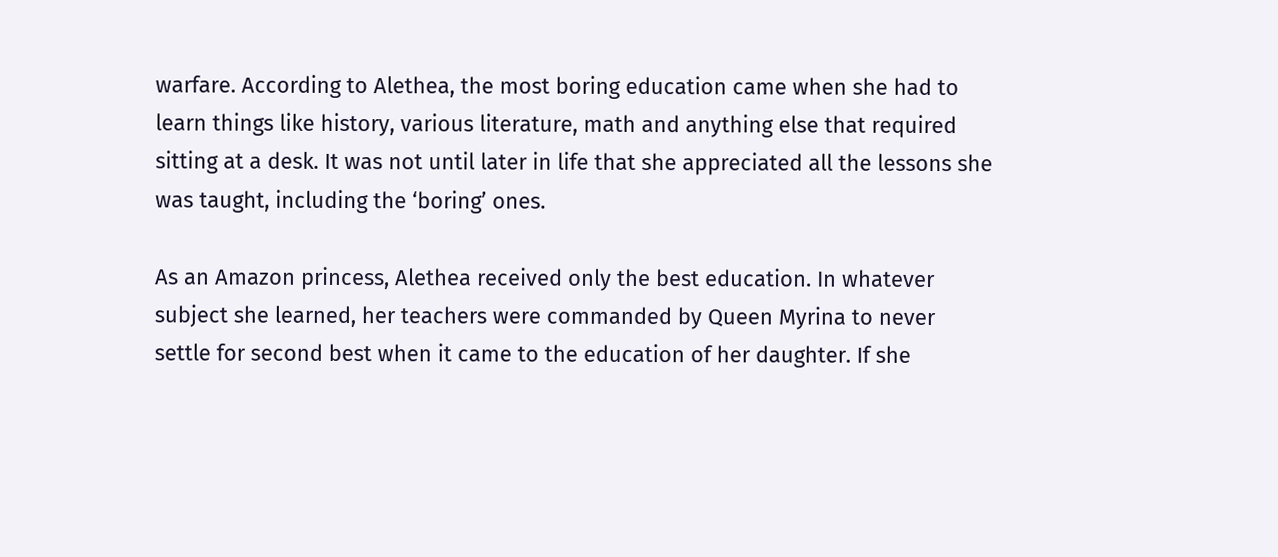warfare. According to Alethea, the most boring education came when she had to learn things like history, various literature, math and anything else that required sitting at a desk. It was not until later in life that she appreciated all the lessons she was taught, including the ‘boring’ ones.

As an Amazon princess, Alethea received only the best education. In whatever subject she learned, her teachers were commanded by Queen Myrina to never settle for second best when it came to the education of her daughter. If she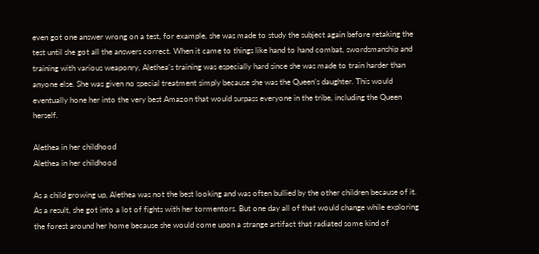even got one answer wrong on a test, for example, she was made to study the subject again before retaking the test until she got all the answers correct. When it came to things like hand to hand combat, swordsmanship and training with various weaponry, Alethea’s training was especially hard since she was made to train harder than anyone else. She was given no special treatment simply because she was the Queen’s daughter. This would eventually hone her into the very best Amazon that would surpass everyone in the tribe, including the Queen herself.

Alethea in her childhood
Alethea in her childhood

As a child growing up, Alethea was not the best looking and was often bullied by the other children because of it. As a result, she got into a lot of fights with her tormentors. But one day all of that would change while exploring the forest around her home because she would come upon a strange artifact that radiated some kind of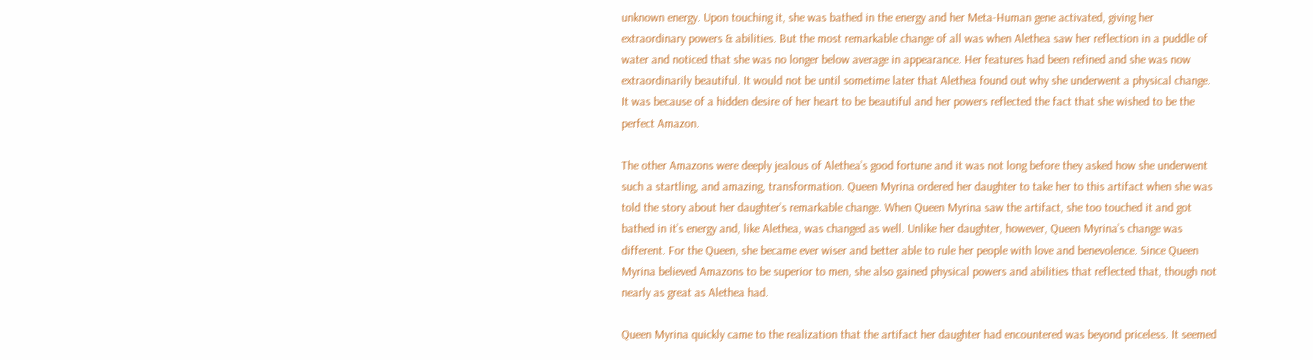unknown energy. Upon touching it, she was bathed in the energy and her Meta-Human gene activated, giving her extraordinary powers & abilities. But the most remarkable change of all was when Alethea saw her reflection in a puddle of water and noticed that she was no longer below average in appearance. Her features had been refined and she was now extraordinarily beautiful. It would not be until sometime later that Alethea found out why she underwent a physical change. It was because of a hidden desire of her heart to be beautiful and her powers reflected the fact that she wished to be the perfect Amazon.

The other Amazons were deeply jealous of Alethea’s good fortune and it was not long before they asked how she underwent such a startling, and amazing, transformation. Queen Myrina ordered her daughter to take her to this artifact when she was told the story about her daughter’s remarkable change. When Queen Myrina saw the artifact, she too touched it and got bathed in it’s energy and, like Alethea, was changed as well. Unlike her daughter, however, Queen Myrina’s change was different. For the Queen, she became ever wiser and better able to rule her people with love and benevolence. Since Queen Myrina believed Amazons to be superior to men, she also gained physical powers and abilities that reflected that, though not nearly as great as Alethea had.

Queen Myrina quickly came to the realization that the artifact her daughter had encountered was beyond priceless. It seemed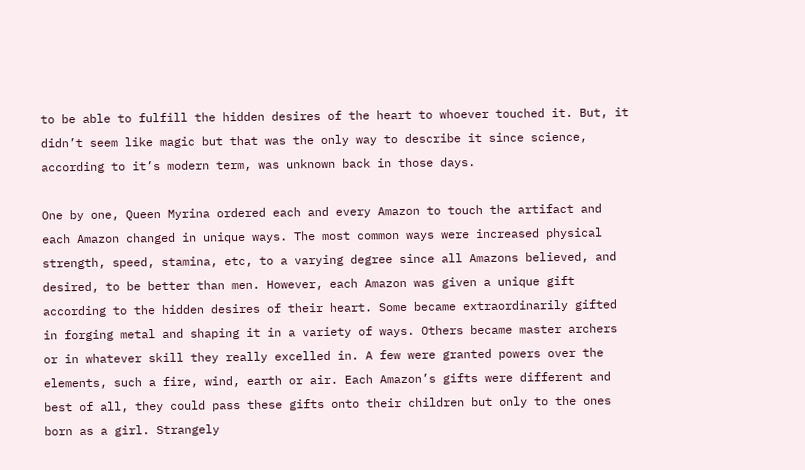to be able to fulfill the hidden desires of the heart to whoever touched it. But, it didn’t seem like magic but that was the only way to describe it since science, according to it’s modern term, was unknown back in those days.

One by one, Queen Myrina ordered each and every Amazon to touch the artifact and each Amazon changed in unique ways. The most common ways were increased physical strength, speed, stamina, etc, to a varying degree since all Amazons believed, and desired, to be better than men. However, each Amazon was given a unique gift according to the hidden desires of their heart. Some became extraordinarily gifted in forging metal and shaping it in a variety of ways. Others became master archers or in whatever skill they really excelled in. A few were granted powers over the elements, such a fire, wind, earth or air. Each Amazon’s gifts were different and best of all, they could pass these gifts onto their children but only to the ones born as a girl. Strangely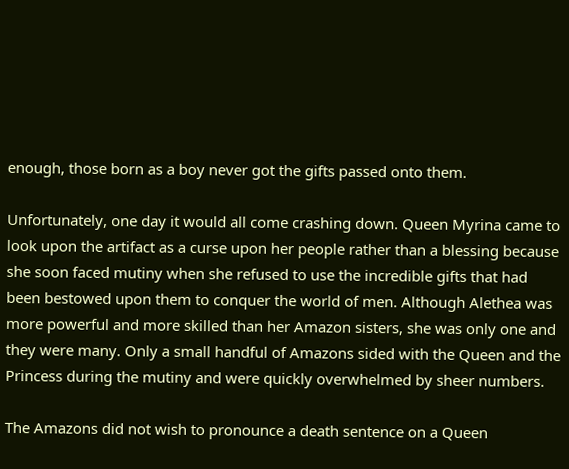enough, those born as a boy never got the gifts passed onto them.

Unfortunately, one day it would all come crashing down. Queen Myrina came to look upon the artifact as a curse upon her people rather than a blessing because she soon faced mutiny when she refused to use the incredible gifts that had been bestowed upon them to conquer the world of men. Although Alethea was more powerful and more skilled than her Amazon sisters, she was only one and they were many. Only a small handful of Amazons sided with the Queen and the Princess during the mutiny and were quickly overwhelmed by sheer numbers.

The Amazons did not wish to pronounce a death sentence on a Queen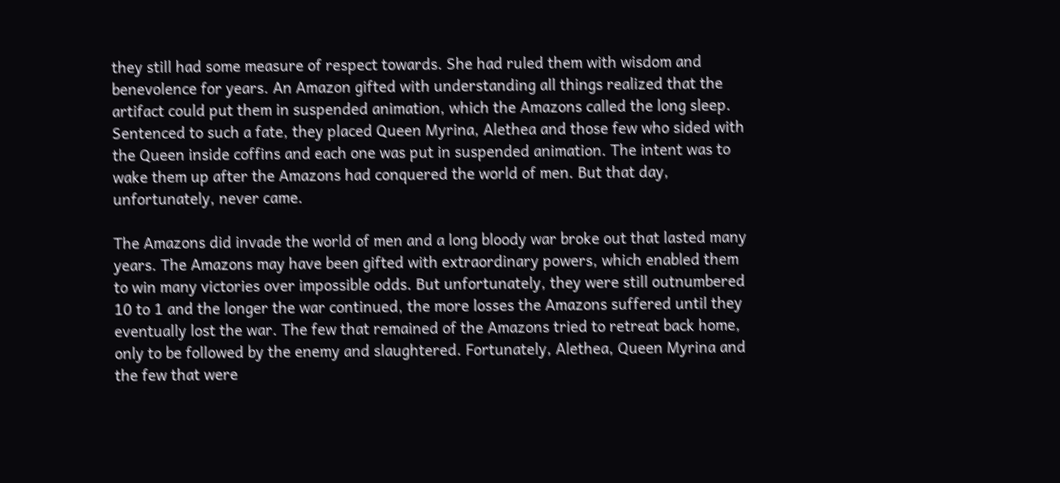they still had some measure of respect towards. She had ruled them with wisdom and benevolence for years. An Amazon gifted with understanding all things realized that the artifact could put them in suspended animation, which the Amazons called the long sleep. Sentenced to such a fate, they placed Queen Myrina, Alethea and those few who sided with the Queen inside coffins and each one was put in suspended animation. The intent was to wake them up after the Amazons had conquered the world of men. But that day, unfortunately, never came.

The Amazons did invade the world of men and a long bloody war broke out that lasted many years. The Amazons may have been gifted with extraordinary powers, which enabled them to win many victories over impossible odds. But unfortunately, they were still outnumbered 10 to 1 and the longer the war continued, the more losses the Amazons suffered until they eventually lost the war. The few that remained of the Amazons tried to retreat back home, only to be followed by the enemy and slaughtered. Fortunately, Alethea, Queen Myrina and the few that were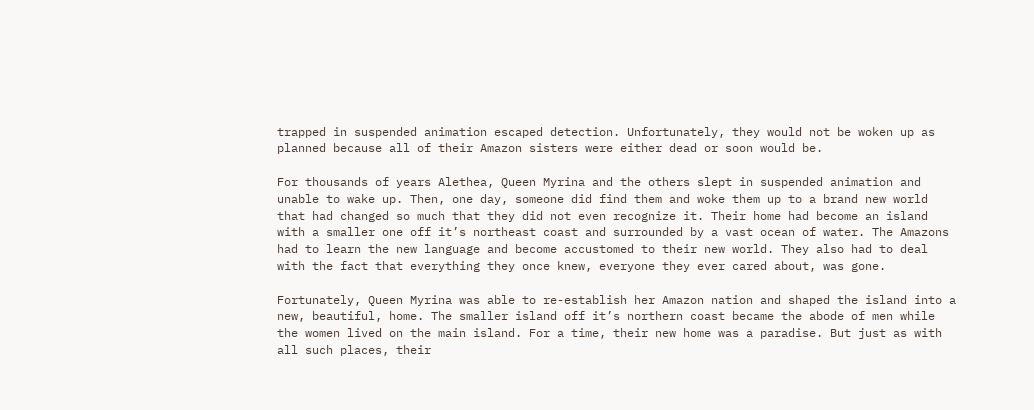trapped in suspended animation escaped detection. Unfortunately, they would not be woken up as planned because all of their Amazon sisters were either dead or soon would be.

For thousands of years Alethea, Queen Myrina and the others slept in suspended animation and unable to wake up. Then, one day, someone did find them and woke them up to a brand new world that had changed so much that they did not even recognize it. Their home had become an island with a smaller one off it’s northeast coast and surrounded by a vast ocean of water. The Amazons had to learn the new language and become accustomed to their new world. They also had to deal with the fact that everything they once knew, everyone they ever cared about, was gone.

Fortunately, Queen Myrina was able to re-establish her Amazon nation and shaped the island into a new, beautiful, home. The smaller island off it’s northern coast became the abode of men while the women lived on the main island. For a time, their new home was a paradise. But just as with all such places, their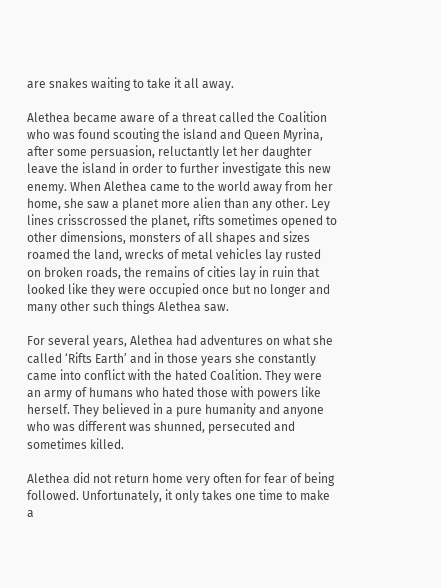are snakes waiting to take it all away.

Alethea became aware of a threat called the Coalition who was found scouting the island and Queen Myrina, after some persuasion, reluctantly let her daughter leave the island in order to further investigate this new enemy. When Alethea came to the world away from her home, she saw a planet more alien than any other. Ley lines crisscrossed the planet, rifts sometimes opened to other dimensions, monsters of all shapes and sizes roamed the land, wrecks of metal vehicles lay rusted on broken roads, the remains of cities lay in ruin that looked like they were occupied once but no longer and many other such things Alethea saw.

For several years, Alethea had adventures on what she called ‘Rifts Earth’ and in those years she constantly came into conflict with the hated Coalition. They were an army of humans who hated those with powers like herself. They believed in a pure humanity and anyone who was different was shunned, persecuted and sometimes killed.

Alethea did not return home very often for fear of being followed. Unfortunately, it only takes one time to make a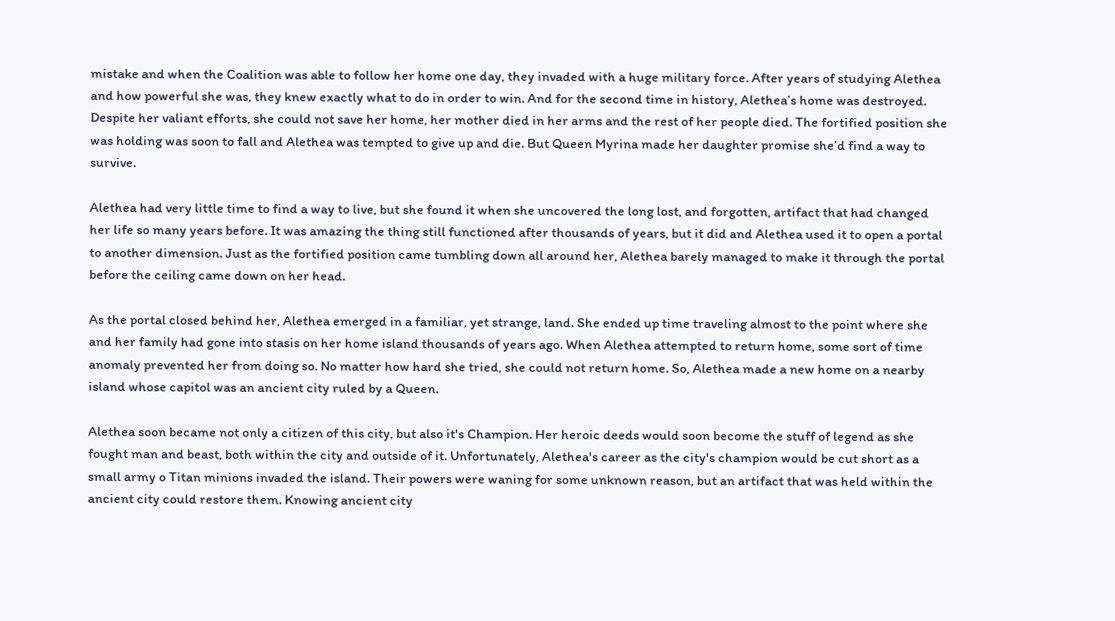mistake and when the Coalition was able to follow her home one day, they invaded with a huge military force. After years of studying Alethea and how powerful she was, they knew exactly what to do in order to win. And for the second time in history, Alethea’s home was destroyed. Despite her valiant efforts, she could not save her home, her mother died in her arms and the rest of her people died. The fortified position she was holding was soon to fall and Alethea was tempted to give up and die. But Queen Myrina made her daughter promise she’d find a way to survive.

Alethea had very little time to find a way to live, but she found it when she uncovered the long lost, and forgotten, artifact that had changed her life so many years before. It was amazing the thing still functioned after thousands of years, but it did and Alethea used it to open a portal to another dimension. Just as the fortified position came tumbling down all around her, Alethea barely managed to make it through the portal before the ceiling came down on her head.

As the portal closed behind her, Alethea emerged in a familiar, yet strange, land. She ended up time traveling almost to the point where she and her family had gone into stasis on her home island thousands of years ago. When Alethea attempted to return home, some sort of time anomaly prevented her from doing so. No matter how hard she tried, she could not return home. So, Alethea made a new home on a nearby island whose capitol was an ancient city ruled by a Queen.

Alethea soon became not only a citizen of this city, but also it's Champion. Her heroic deeds would soon become the stuff of legend as she fought man and beast, both within the city and outside of it. Unfortunately, Alethea's career as the city's champion would be cut short as a small army o Titan minions invaded the island. Their powers were waning for some unknown reason, but an artifact that was held within the ancient city could restore them. Knowing ancient city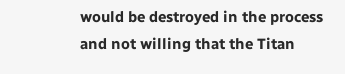would be destroyed in the process and not willing that the Titan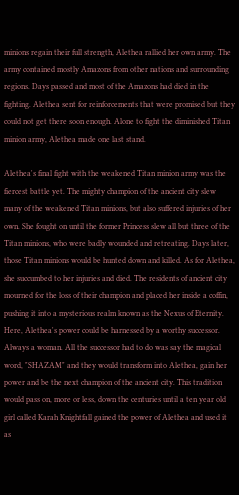minions regain their full strength, Alethea rallied her own army. The army contained mostly Amazons from other nations and surrounding regions. Days passed and most of the Amazons had died in the fighting. Alethea sent for reinforcements that were promised but they could not get there soon enough. Alone to fight the diminished Titan minion army, Alethea made one last stand.

Alethea's final fight with the weakened Titan minion army was the fiercest battle yet. The mighty champion of the ancient city slew many of the weakened Titan minions, but also suffered injuries of her own. She fought on until the former Princess slew all but three of the Titan minions, who were badly wounded and retreating. Days later, those Titan minions would be hunted down and killed. As for Alethea, she succumbed to her injuries and died. The residents of ancient city mourned for the loss of their champion and placed her inside a coffin, pushing it into a mysterious realm known as the Nexus of Eternity. Here, Alethea's power could be harnessed by a worthy successor. Always a woman. All the successor had to do was say the magical word, "SHAZAM" and they would transform into Alethea, gain her power and be the next champion of the ancient city. This tradition would pass on, more or less, down the centuries until a ten year old girl called Karah Knightfall gained the power of Alethea and used it as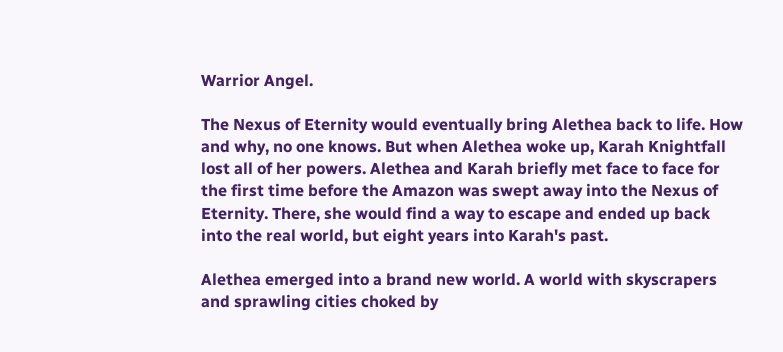Warrior Angel.

The Nexus of Eternity would eventually bring Alethea back to life. How and why, no one knows. But when Alethea woke up, Karah Knightfall lost all of her powers. Alethea and Karah briefly met face to face for the first time before the Amazon was swept away into the Nexus of Eternity. There, she would find a way to escape and ended up back into the real world, but eight years into Karah's past.

Alethea emerged into a brand new world. A world with skyscrapers and sprawling cities choked by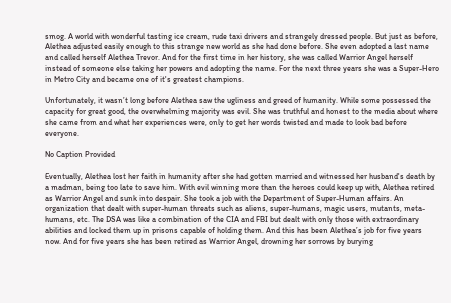smog. A world with wonderful tasting ice cream, rude taxi drivers and strangely dressed people. But just as before, Alethea adjusted easily enough to this strange new world as she had done before. She even adopted a last name and called herself Alethea Trevor. And for the first time in her history, she was called Warrior Angel herself instead of someone else taking her powers and adopting the name. For the next three years she was a Super-Hero in Metro City and became one of it's greatest champions.

Unfortunately, it wasn’t long before Alethea saw the ugliness and greed of humanity. While some possessed the capacity for great good, the overwhelming majority was evil. She was truthful and honest to the media about where she came from and what her experiences were, only to get her words twisted and made to look bad before everyone.

No Caption Provided

Eventually, Alethea lost her faith in humanity after she had gotten married and witnessed her husband's death by a madman, being too late to save him. With evil winning more than the heroes could keep up with, Alethea retired as Warrior Angel and sunk into despair. She took a job with the Department of Super-Human affairs. An organization that dealt with super-human threats such as aliens, super-humans, magic users, mutants, meta-humans, etc. The DSA was like a combination of the CIA and FBI but dealt with only those with extraordinary abilities and locked them up in prisons capable of holding them. And this has been Alethea’s job for five years now. And for five years she has been retired as Warrior Angel, drowning her sorrows by burying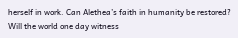herself in work. Can Alethea’s faith in humanity be restored? Will the world one day witness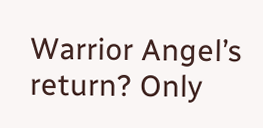Warrior Angel’s return? Only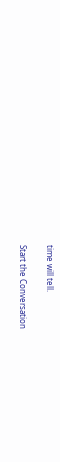time will tell.

Start the Conversation